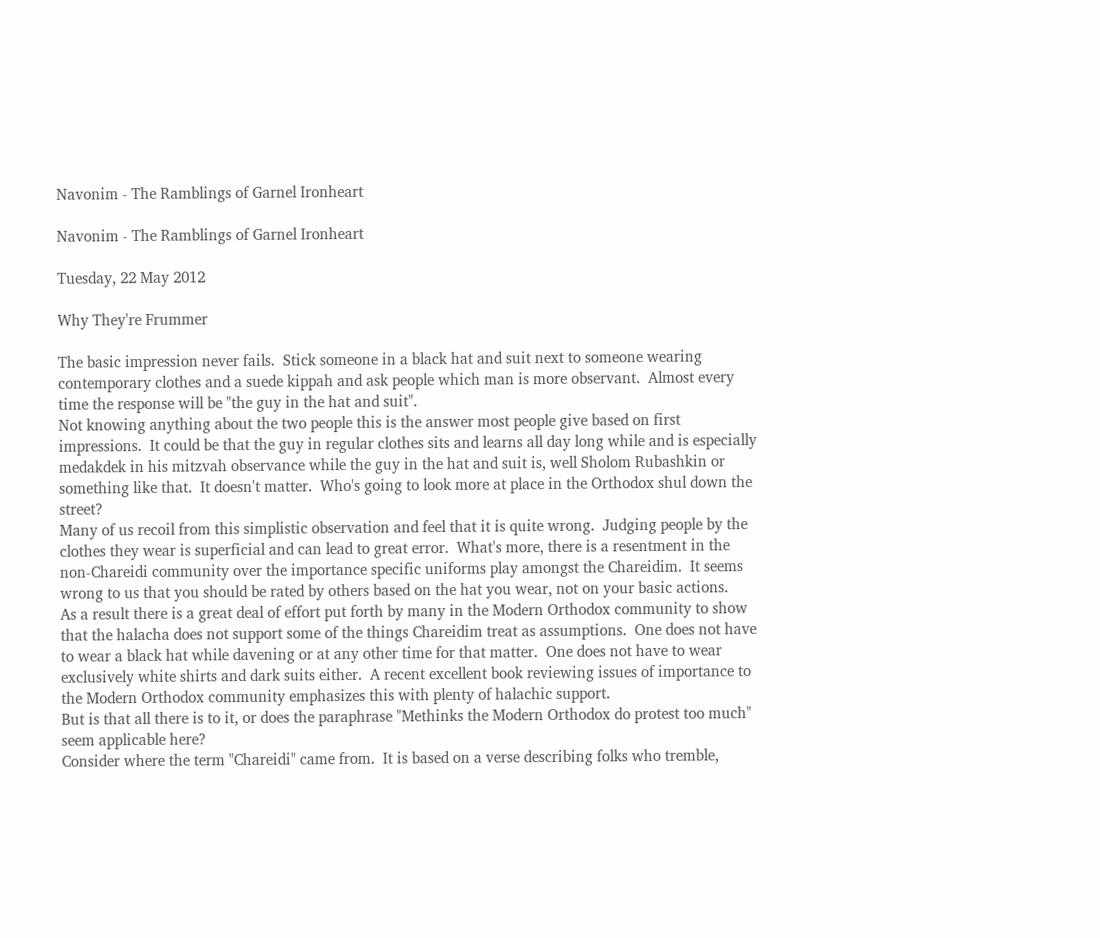Navonim - The Ramblings of Garnel Ironheart

Navonim - The Ramblings of Garnel Ironheart

Tuesday, 22 May 2012

Why They're Frummer

The basic impression never fails.  Stick someone in a black hat and suit next to someone wearing contemporary clothes and a suede kippah and ask people which man is more observant.  Almost every time the response will be "the guy in the hat and suit".
Not knowing anything about the two people this is the answer most people give based on first impressions.  It could be that the guy in regular clothes sits and learns all day long while and is especially medakdek in his mitzvah observance while the guy in the hat and suit is, well Sholom Rubashkin or something like that.  It doesn't matter.  Who's going to look more at place in the Orthodox shul down the street?
Many of us recoil from this simplistic observation and feel that it is quite wrong.  Judging people by the clothes they wear is superficial and can lead to great error.  What's more, there is a resentment in the non-Chareidi community over the importance specific uniforms play amongst the Chareidim.  It seems wrong to us that you should be rated by others based on the hat you wear, not on your basic actions.
As a result there is a great deal of effort put forth by many in the Modern Orthodox community to show that the halacha does not support some of the things Chareidim treat as assumptions.  One does not have to wear a black hat while davening or at any other time for that matter.  One does not have to wear exclusively white shirts and dark suits either.  A recent excellent book reviewing issues of importance to the Modern Orthodox community emphasizes this with plenty of halachic support.
But is that all there is to it, or does the paraphrase "Methinks the Modern Orthodox do protest too much" seem applicable here?
Consider where the term "Chareidi" came from.  It is based on a verse describing folks who tremble,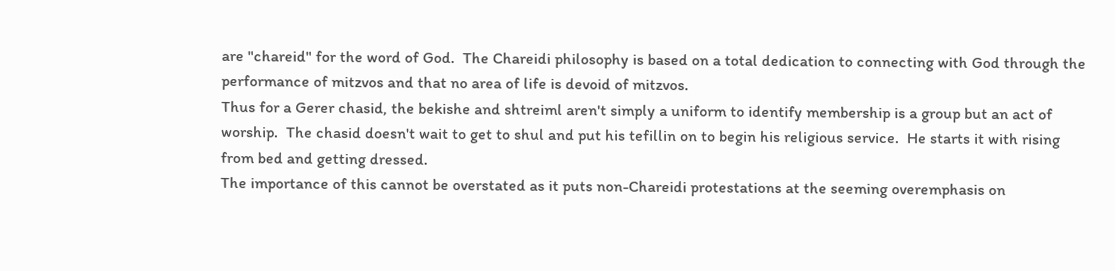are "chareid" for the word of God.  The Chareidi philosophy is based on a total dedication to connecting with God through the performance of mitzvos and that no area of life is devoid of mitzvos.
Thus for a Gerer chasid, the bekishe and shtreiml aren't simply a uniform to identify membership is a group but an act of worship.  The chasid doesn't wait to get to shul and put his tefillin on to begin his religious service.  He starts it with rising from bed and getting dressed.
The importance of this cannot be overstated as it puts non-Chareidi protestations at the seeming overemphasis on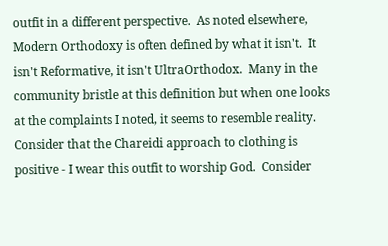outfit in a different perspective.  As noted elsewhere, Modern Orthodoxy is often defined by what it isn't.  It isn't Reformative, it isn't UltraOrthodox.  Many in the community bristle at this definition but when one looks at the complaints I noted, it seems to resemble reality.
Consider that the Chareidi approach to clothing is positive - I wear this outfit to worship God.  Consider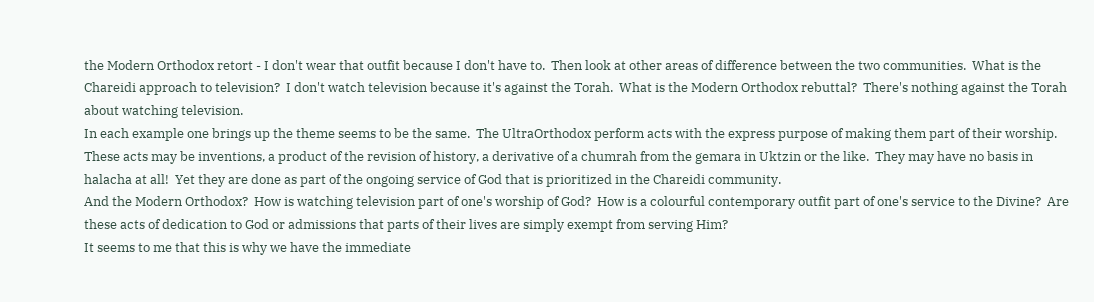the Modern Orthodox retort - I don't wear that outfit because I don't have to.  Then look at other areas of difference between the two communities.  What is the Chareidi approach to television?  I don't watch television because it's against the Torah.  What is the Modern Orthodox rebuttal?  There's nothing against the Torah about watching television.
In each example one brings up the theme seems to be the same.  The UltraOrthodox perform acts with the express purpose of making them part of their worship.  These acts may be inventions, a product of the revision of history, a derivative of a chumrah from the gemara in Uktzin or the like.  They may have no basis in halacha at all!  Yet they are done as part of the ongoing service of God that is prioritized in the Chareidi community.
And the Modern Orthodox?  How is watching television part of one's worship of God?  How is a colourful contemporary outfit part of one's service to the Divine?  Are these acts of dedication to God or admissions that parts of their lives are simply exempt from serving Him?
It seems to me that this is why we have the immediate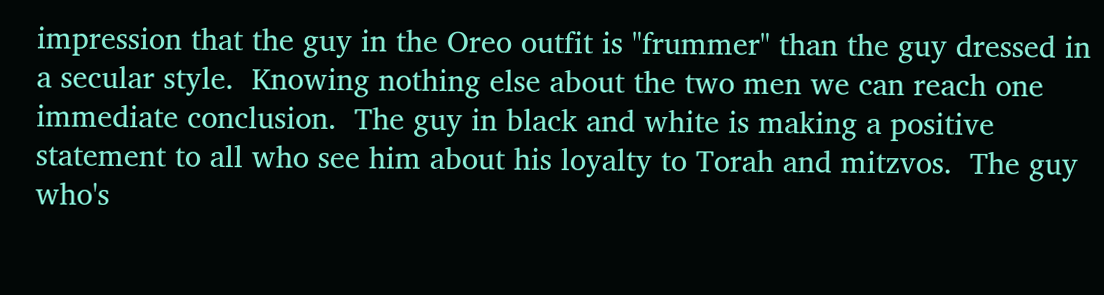impression that the guy in the Oreo outfit is "frummer" than the guy dressed in a secular style.  Knowing nothing else about the two men we can reach one immediate conclusion.  The guy in black and white is making a positive statement to all who see him about his loyalty to Torah and mitzvos.  The guy who's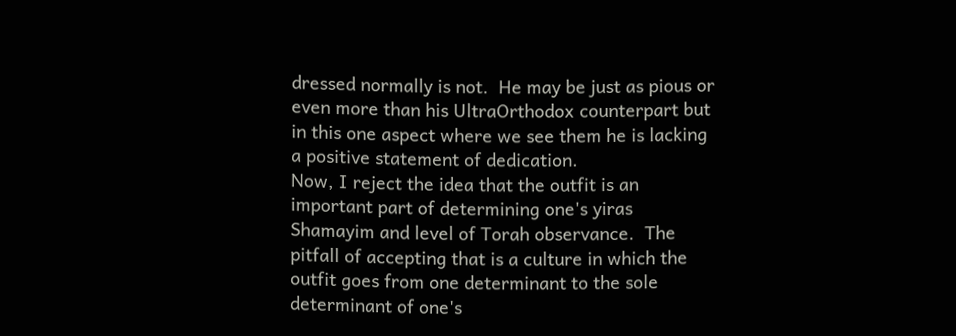dressed normally is not.  He may be just as pious or even more than his UltraOrthodox counterpart but in this one aspect where we see them he is lacking a positive statement of dedication.
Now, I reject the idea that the outfit is an important part of determining one's yiras Shamayim and level of Torah observance.  The pitfall of accepting that is a culture in which the outfit goes from one determinant to the sole determinant of one's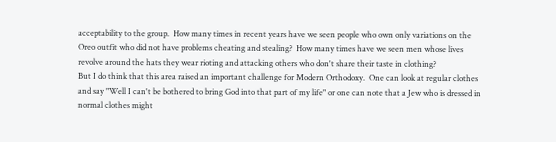acceptability to the group.  How many times in recent years have we seen people who own only variations on the Oreo outfit who did not have problems cheating and stealing?  How many times have we seen men whose lives revolve around the hats they wear rioting and attacking others who don't share their taste in clothing?
But I do think that this area raised an important challenge for Modern Orthodoxy.  One can look at regular clothes and say "Well I can't be bothered to bring God into that part of my life" or one can note that a Jew who is dressed in normal clothes might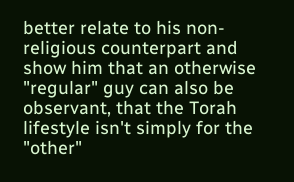better relate to his non-religious counterpart and show him that an otherwise "regular" guy can also be observant, that the Torah lifestyle isn't simply for the "other"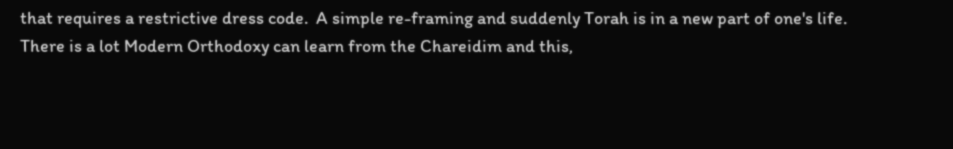that requires a restrictive dress code.  A simple re-framing and suddenly Torah is in a new part of one's life.
There is a lot Modern Orthodoxy can learn from the Chareidim and this,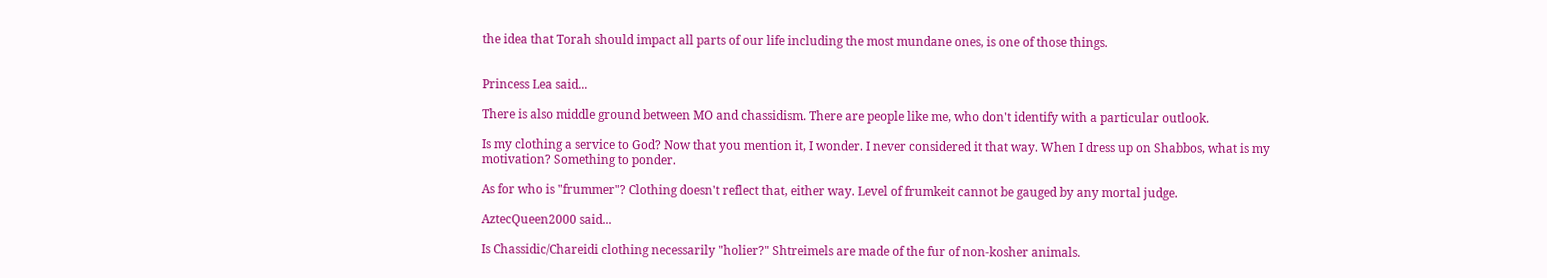the idea that Torah should impact all parts of our life including the most mundane ones, is one of those things.


Princess Lea said...

There is also middle ground between MO and chassidism. There are people like me, who don't identify with a particular outlook.

Is my clothing a service to God? Now that you mention it, I wonder. I never considered it that way. When I dress up on Shabbos, what is my motivation? Something to ponder.

As for who is "frummer"? Clothing doesn't reflect that, either way. Level of frumkeit cannot be gauged by any mortal judge.

AztecQueen2000 said...

Is Chassidic/Chareidi clothing necessarily "holier?" Shtreimels are made of the fur of non-kosher animals.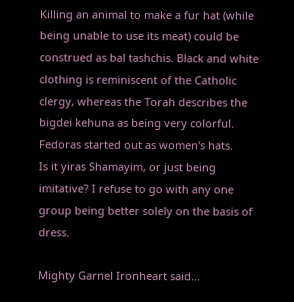Killing an animal to make a fur hat (while being unable to use its meat) could be construed as bal tashchis. Black and white clothing is reminiscent of the Catholic clergy, whereas the Torah describes the bigdei kehuna as being very colorful. Fedoras started out as women's hats.
Is it yiras Shamayim, or just being imitative? I refuse to go with any one group being better solely on the basis of dress.

Mighty Garnel Ironheart said...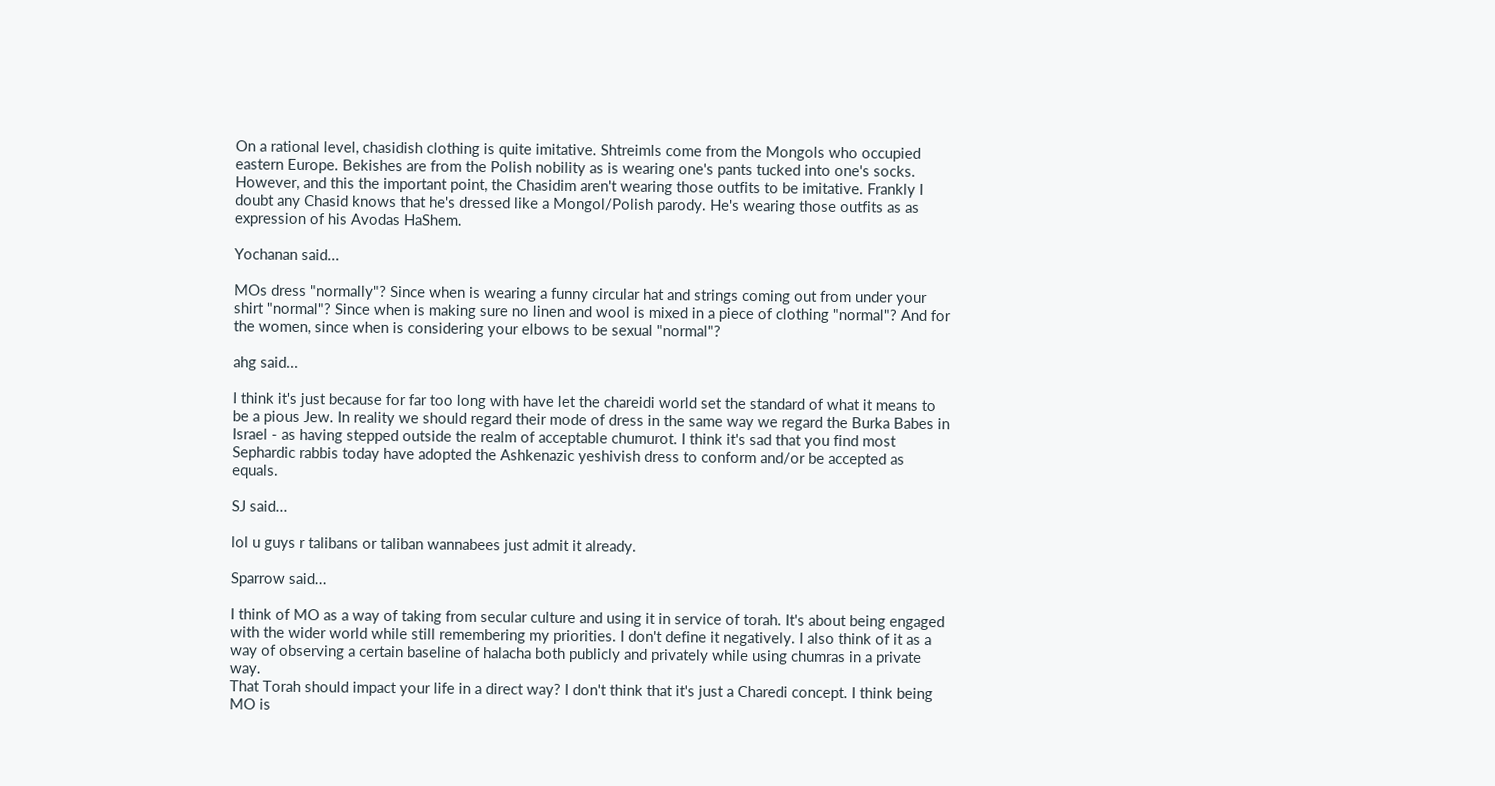On a rational level, chasidish clothing is quite imitative. Shtreimls come from the Mongols who occupied eastern Europe. Bekishes are from the Polish nobility as is wearing one's pants tucked into one's socks. However, and this the important point, the Chasidim aren't wearing those outfits to be imitative. Frankly I doubt any Chasid knows that he's dressed like a Mongol/Polish parody. He's wearing those outfits as as expression of his Avodas HaShem.

Yochanan said...

MOs dress "normally"? Since when is wearing a funny circular hat and strings coming out from under your shirt "normal"? Since when is making sure no linen and wool is mixed in a piece of clothing "normal"? And for the women, since when is considering your elbows to be sexual "normal"?

ahg said...

I think it's just because for far too long with have let the chareidi world set the standard of what it means to be a pious Jew. In reality we should regard their mode of dress in the same way we regard the Burka Babes in Israel - as having stepped outside the realm of acceptable chumurot. I think it's sad that you find most Sephardic rabbis today have adopted the Ashkenazic yeshivish dress to conform and/or be accepted as equals.

SJ said...

lol u guys r talibans or taliban wannabees just admit it already.

Sparrow said...

I think of MO as a way of taking from secular culture and using it in service of torah. It's about being engaged with the wider world while still remembering my priorities. I don't define it negatively. I also think of it as a way of observing a certain baseline of halacha both publicly and privately while using chumras in a private way.
That Torah should impact your life in a direct way? I don't think that it's just a Charedi concept. I think being MO is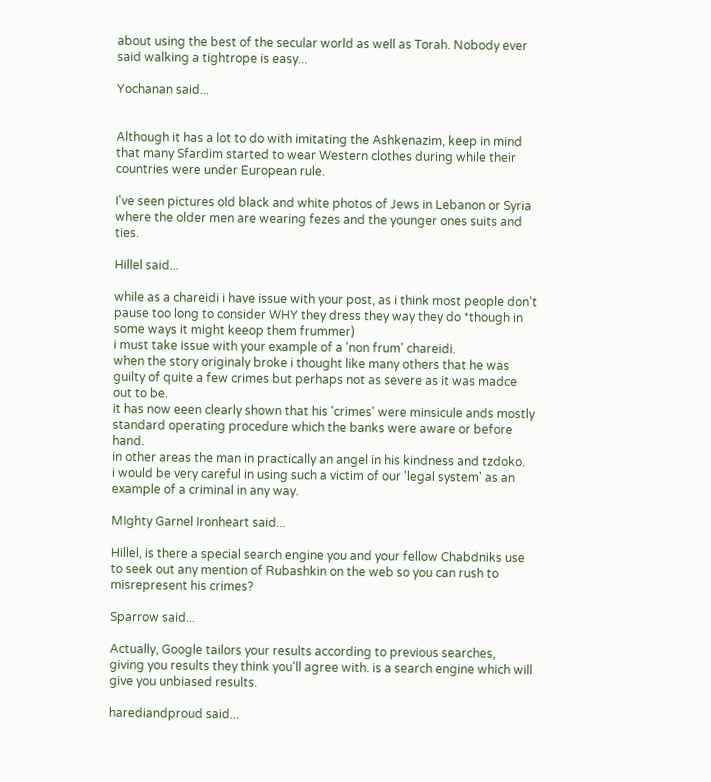about using the best of the secular world as well as Torah. Nobody ever said walking a tightrope is easy...

Yochanan said...


Although it has a lot to do with imitating the Ashkenazim, keep in mind that many Sfardim started to wear Western clothes during while their countries were under European rule.

I've seen pictures old black and white photos of Jews in Lebanon or Syria where the older men are wearing fezes and the younger ones suits and ties.

Hillel said...

while as a chareidi i have issue with your post, as i think most people don't pause too long to consider WHY they dress they way they do *though in some ways it might keeop them frummer)
i must take issue with your example of a 'non frum' chareidi.
when the story originaly broke i thought like many others that he was guilty of quite a few crimes but perhaps not as severe as it was madce out to be.
it has now eeen clearly shown that his 'crimes' were minsicule ands mostly standard operating procedure which the banks were aware or before hand.
in other areas the man in practically an angel in his kindness and tzdoko.
i would be very careful in using such a victim of our 'legal system' as an example of a criminal in any way.

MIghty Garnel Ironheart said...

Hillel, is there a special search engine you and your fellow Chabdniks use to seek out any mention of Rubashkin on the web so you can rush to misrepresent his crimes?

Sparrow said...

Actually, Google tailors your results according to previous searches, giving you results they think you'll agree with. is a search engine which will give you unbiased results.

harediandproud said...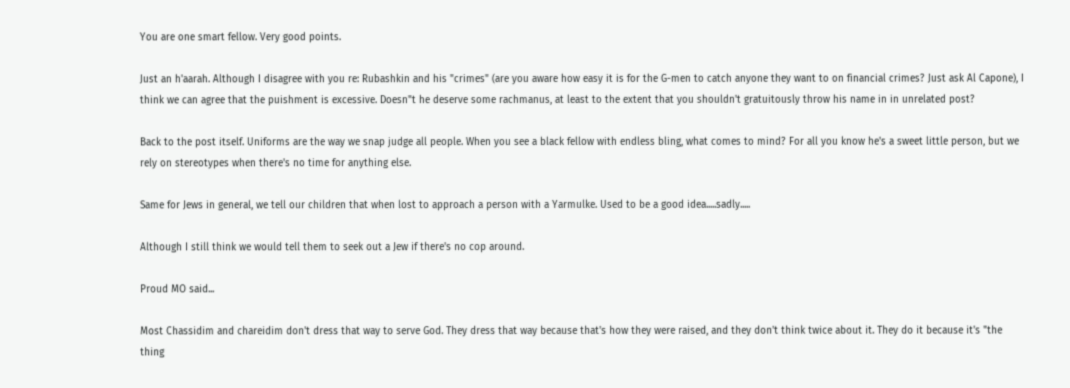You are one smart fellow. Very good points.

Just an h'aarah. Although I disagree with you re: Rubashkin and his "crimes" (are you aware how easy it is for the G-men to catch anyone they want to on financial crimes? Just ask Al Capone), I think we can agree that the puishment is excessive. Doesn"t he deserve some rachmanus, at least to the extent that you shouldn't gratuitously throw his name in in unrelated post?

Back to the post itself. Uniforms are the way we snap judge all people. When you see a black fellow with endless bling, what comes to mind? For all you know he's a sweet little person, but we rely on stereotypes when there's no time for anything else.

Same for Jews in general, we tell our children that when lost to approach a person with a Yarmulke. Used to be a good idea.....sadly.....

Although I still think we would tell them to seek out a Jew if there's no cop around.

Proud MO said...

Most Chassidim and chareidim don't dress that way to serve God. They dress that way because that's how they were raised, and they don't think twice about it. They do it because it's "the thing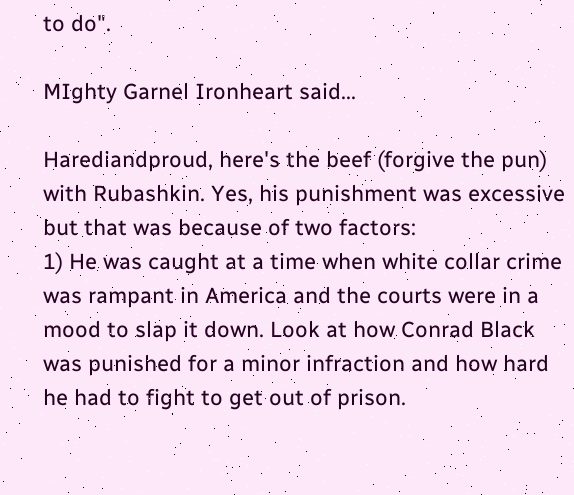to do".

MIghty Garnel Ironheart said...

Harediandproud, here's the beef (forgive the pun) with Rubashkin. Yes, his punishment was excessive but that was because of two factors:
1) He was caught at a time when white collar crime was rampant in America and the courts were in a mood to slap it down. Look at how Conrad Black was punished for a minor infraction and how hard he had to fight to get out of prison.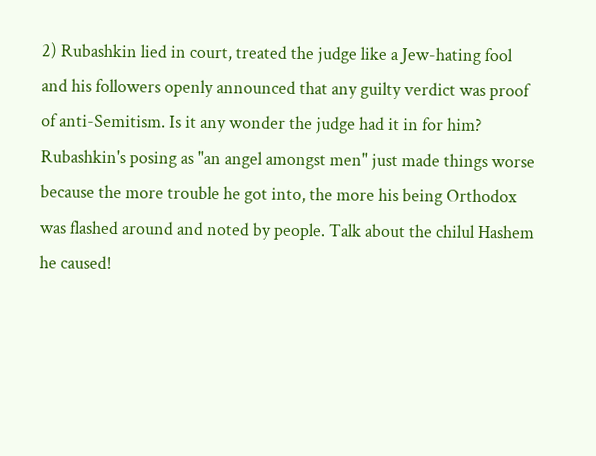2) Rubashkin lied in court, treated the judge like a Jew-hating fool and his followers openly announced that any guilty verdict was proof of anti-Semitism. Is it any wonder the judge had it in for him?
Rubashkin's posing as "an angel amongst men" just made things worse because the more trouble he got into, the more his being Orthodox was flashed around and noted by people. Talk about the chilul Hashem he caused!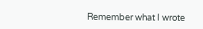Remember what I wrote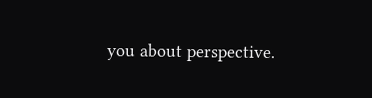you about perspective.